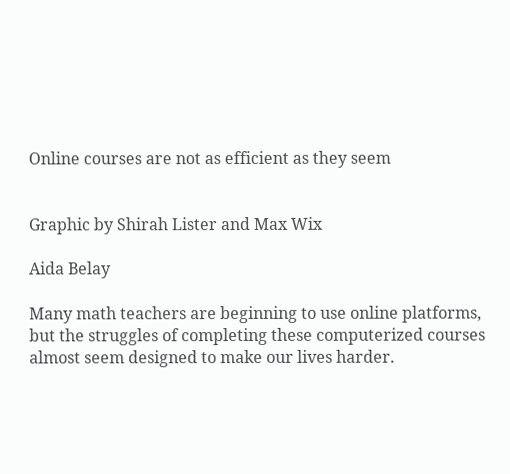Online courses are not as efficient as they seem


Graphic by Shirah Lister and Max Wix

Aida Belay

Many math teachers are beginning to use online platforms, but the struggles of completing these computerized courses almost seem designed to make our lives harder.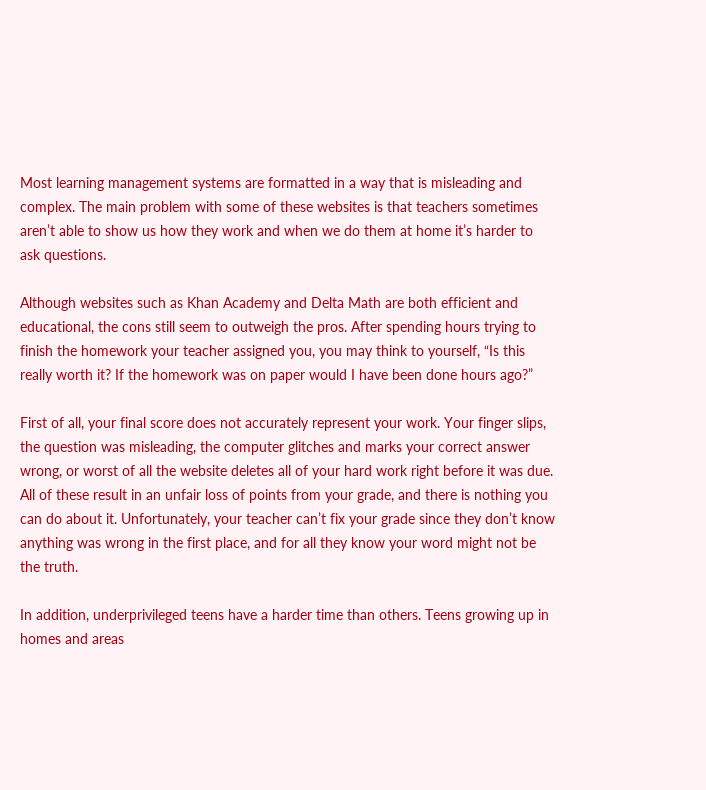Most learning management systems are formatted in a way that is misleading and complex. The main problem with some of these websites is that teachers sometimes aren’t able to show us how they work and when we do them at home it’s harder to ask questions.

Although websites such as Khan Academy and Delta Math are both efficient and educational, the cons still seem to outweigh the pros. After spending hours trying to finish the homework your teacher assigned you, you may think to yourself, “Is this really worth it? If the homework was on paper would I have been done hours ago?”

First of all, your final score does not accurately represent your work. Your finger slips, the question was misleading, the computer glitches and marks your correct answer wrong, or worst of all the website deletes all of your hard work right before it was due. All of these result in an unfair loss of points from your grade, and there is nothing you can do about it. Unfortunately, your teacher can’t fix your grade since they don’t know anything was wrong in the first place, and for all they know your word might not be the truth.

In addition, underprivileged teens have a harder time than others. Teens growing up in homes and areas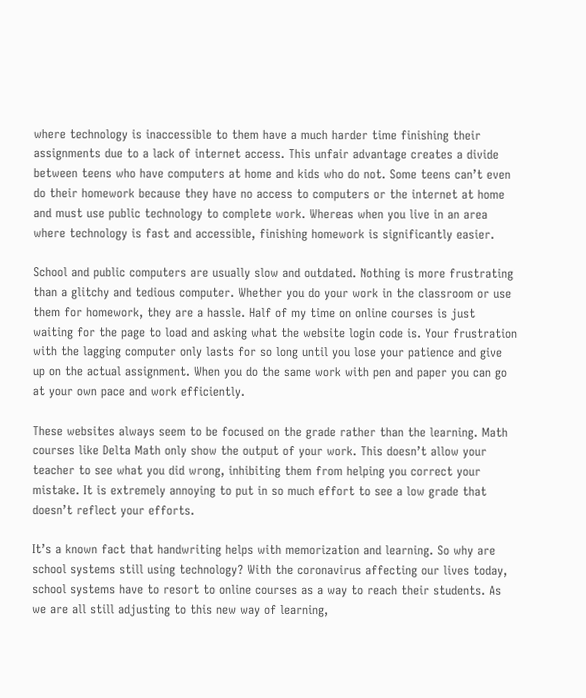where technology is inaccessible to them have a much harder time finishing their assignments due to a lack of internet access. This unfair advantage creates a divide between teens who have computers at home and kids who do not. Some teens can’t even do their homework because they have no access to computers or the internet at home and must use public technology to complete work. Whereas when you live in an area where technology is fast and accessible, finishing homework is significantly easier.

School and public computers are usually slow and outdated. Nothing is more frustrating than a glitchy and tedious computer. Whether you do your work in the classroom or use them for homework, they are a hassle. Half of my time on online courses is just waiting for the page to load and asking what the website login code is. Your frustration with the lagging computer only lasts for so long until you lose your patience and give up on the actual assignment. When you do the same work with pen and paper you can go at your own pace and work efficiently.

These websites always seem to be focused on the grade rather than the learning. Math courses like Delta Math only show the output of your work. This doesn’t allow your teacher to see what you did wrong, inhibiting them from helping you correct your mistake. It is extremely annoying to put in so much effort to see a low grade that doesn’t reflect your efforts.

It’s a known fact that handwriting helps with memorization and learning. So why are school systems still using technology? With the coronavirus affecting our lives today, school systems have to resort to online courses as a way to reach their students. As we are all still adjusting to this new way of learning,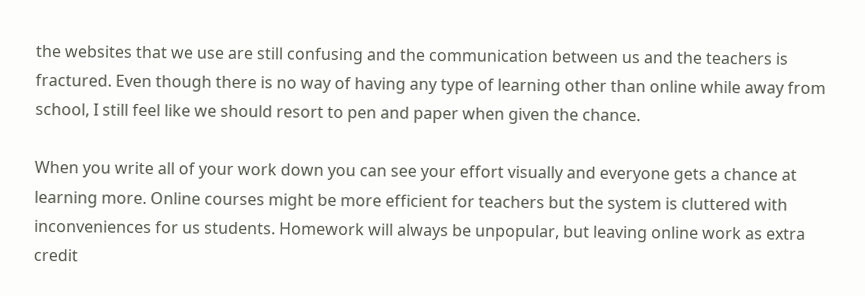the websites that we use are still confusing and the communication between us and the teachers is fractured. Even though there is no way of having any type of learning other than online while away from school, I still feel like we should resort to pen and paper when given the chance.

When you write all of your work down you can see your effort visually and everyone gets a chance at learning more. Online courses might be more efficient for teachers but the system is cluttered with inconveniences for us students. Homework will always be unpopular, but leaving online work as extra credit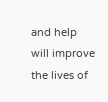and help will improve the lives of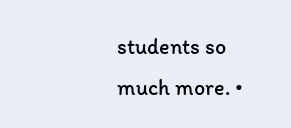students so much more. •